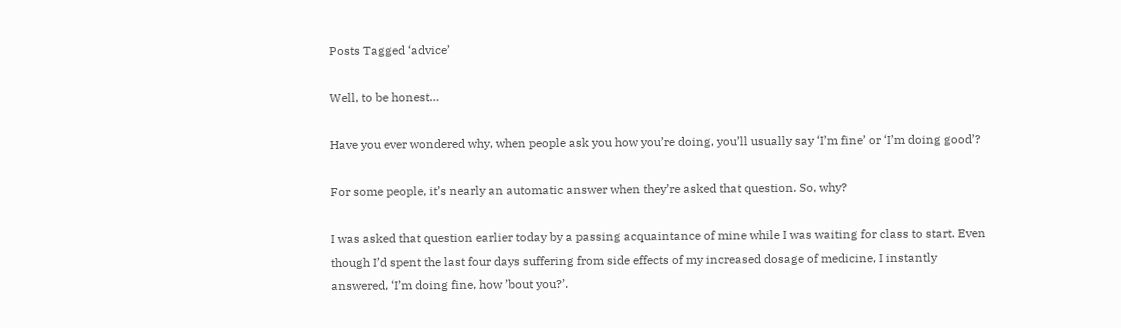Posts Tagged ‘advice’

Well, to be honest…

Have you ever wondered why, when people ask you how you’re doing, you’ll usually say ‘I’m fine’ or ‘I’m doing good’?

For some people, it’s nearly an automatic answer when they’re asked that question. So, why?

I was asked that question earlier today by a passing acquaintance of mine while I was waiting for class to start. Even though I’d spent the last four days suffering from side effects of my increased dosage of medicine, I instantly answered, ‘I’m doing fine, how ’bout you?’.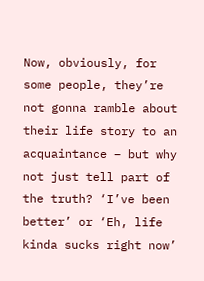Now, obviously, for some people, they’re not gonna ramble about their life story to an acquaintance – but why not just tell part of the truth? ‘I’ve been better’ or ‘Eh, life kinda sucks right now’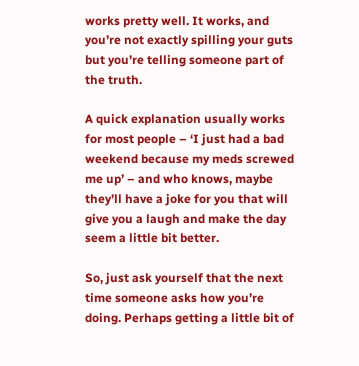works pretty well. It works, and you’re not exactly spilling your guts but you’re telling someone part of the truth.

A quick explanation usually works for most people – ‘I just had a bad weekend because my meds screwed me up’ – and who knows, maybe they’ll have a joke for you that will give you a laugh and make the day seem a little bit better.

So, just ask yourself that the next time someone asks how you’re doing. Perhaps getting a little bit of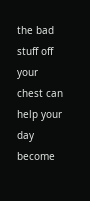the bad stuff off your chest can help your day become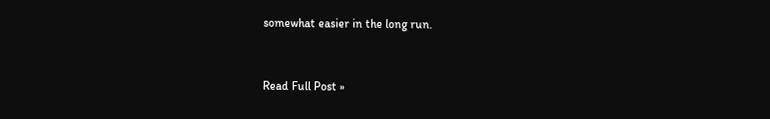somewhat easier in the long run.


Read Full Post »